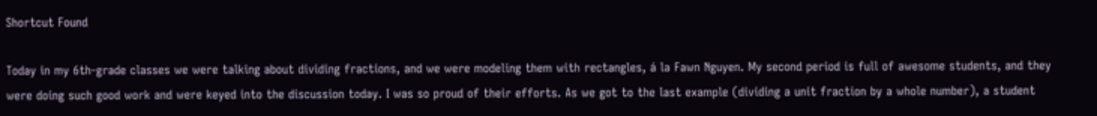Shortcut Found

Today in my 6th-grade classes we were talking about dividing fractions, and we were modeling them with rectangles, á la Fawn Nguyen. My second period is full of awesome students, and they were doing such good work and were keyed into the discussion today. I was so proud of their efforts. As we got to the last example (dividing a unit fraction by a whole number), a student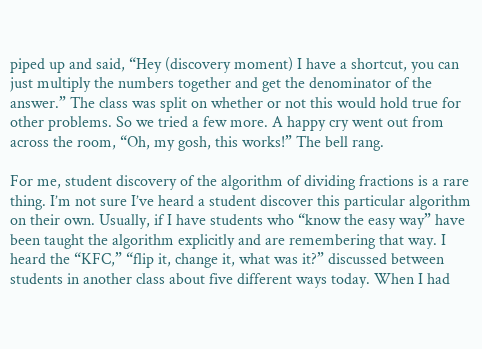piped up and said, “Hey (discovery moment) I have a shortcut, you can just multiply the numbers together and get the denominator of the answer.” The class was split on whether or not this would hold true for other problems. So we tried a few more. A happy cry went out from across the room, “Oh, my gosh, this works!” The bell rang.

For me, student discovery of the algorithm of dividing fractions is a rare thing. I’m not sure I’ve heard a student discover this particular algorithm on their own. Usually, if I have students who “know the easy way” have been taught the algorithm explicitly and are remembering that way. I heard the “KFC,” “flip it, change it, what was it?” discussed between students in another class about five different ways today. When I had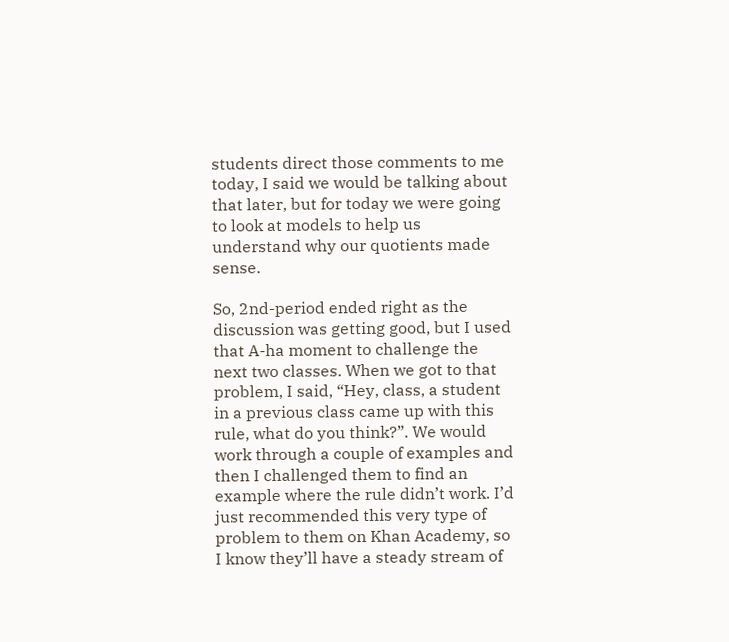students direct those comments to me today, I said we would be talking about that later, but for today we were going to look at models to help us understand why our quotients made sense.

So, 2nd-period ended right as the discussion was getting good, but I used that A-ha moment to challenge the next two classes. When we got to that problem, I said, “Hey, class, a student in a previous class came up with this rule, what do you think?”. We would work through a couple of examples and then I challenged them to find an example where the rule didn’t work. I’d just recommended this very type of problem to them on Khan Academy, so I know they’ll have a steady stream of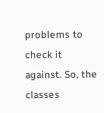problems to check it against. So, the classes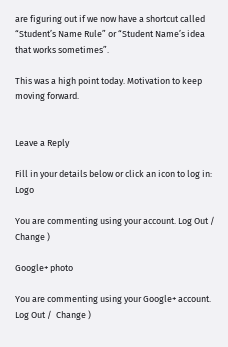are figuring out if we now have a shortcut called “Student’s Name Rule” or “Student Name’s idea that works sometimes”.

This was a high point today. Motivation to keep moving forward.


Leave a Reply

Fill in your details below or click an icon to log in: Logo

You are commenting using your account. Log Out /  Change )

Google+ photo

You are commenting using your Google+ account. Log Out /  Change )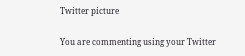Twitter picture

You are commenting using your Twitter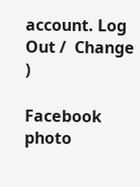account. Log Out /  Change )

Facebook photo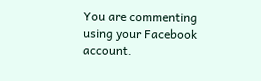You are commenting using your Facebook account.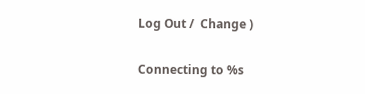Log Out /  Change )

Connecting to %s